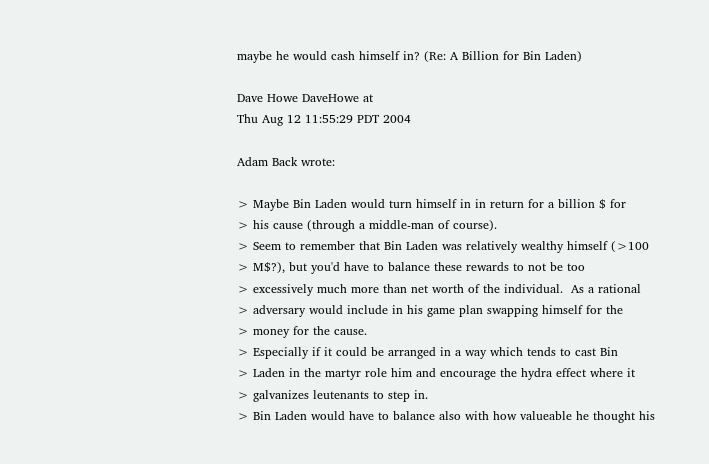maybe he would cash himself in? (Re: A Billion for Bin Laden)

Dave Howe DaveHowe at
Thu Aug 12 11:55:29 PDT 2004

Adam Back wrote:

> Maybe Bin Laden would turn himself in in return for a billion $ for
> his cause (through a middle-man of course).
> Seem to remember that Bin Laden was relatively wealthy himself (>100
> M$?), but you'd have to balance these rewards to not be too
> excessively much more than net worth of the individual.  As a rational
> adversary would include in his game plan swapping himself for the
> money for the cause.
> Especially if it could be arranged in a way which tends to cast Bin
> Laden in the martyr role him and encourage the hydra effect where it
> galvanizes leutenants to step in.
> Bin Laden would have to balance also with how valueable he thought his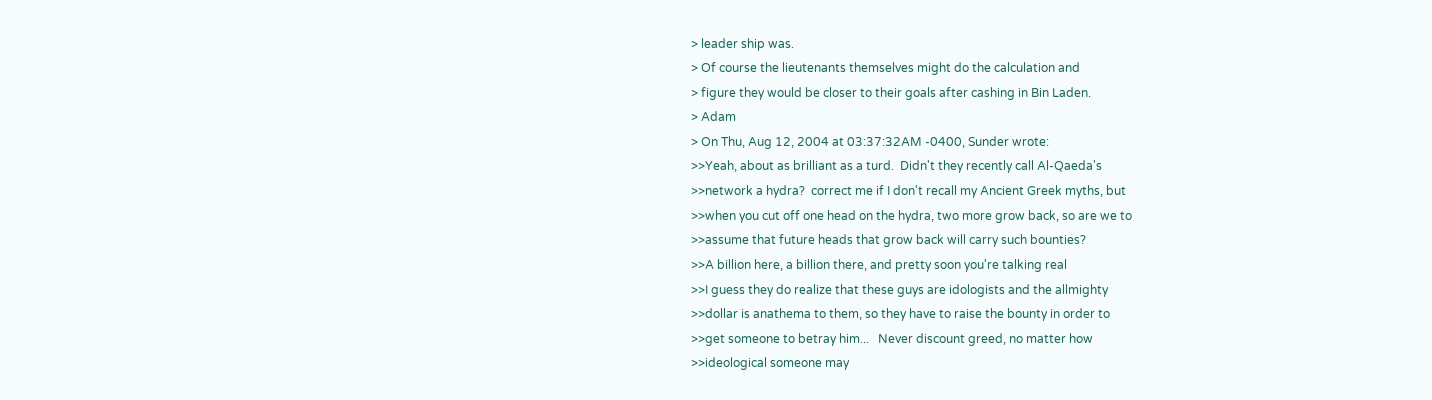> leader ship was.
> Of course the lieutenants themselves might do the calculation and
> figure they would be closer to their goals after cashing in Bin Laden.
> Adam
> On Thu, Aug 12, 2004 at 03:37:32AM -0400, Sunder wrote:
>>Yeah, about as brilliant as a turd.  Didn't they recently call Al-Qaeda's
>>network a hydra?  correct me if I don't recall my Ancient Greek myths, but
>>when you cut off one head on the hydra, two more grow back, so are we to
>>assume that future heads that grow back will carry such bounties?
>>A billion here, a billion there, and pretty soon you're talking real
>>I guess they do realize that these guys are idologists and the allmighty
>>dollar is anathema to them, so they have to raise the bounty in order to
>>get someone to betray him...   Never discount greed, no matter how
>>ideological someone may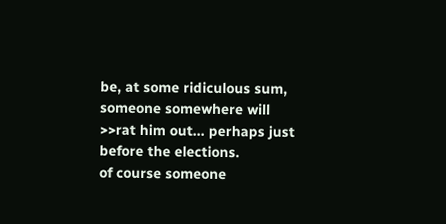be, at some ridiculous sum, someone somewhere will
>>rat him out... perhaps just before the elections.
of course someone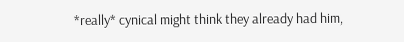*really* cynical might think they already had him,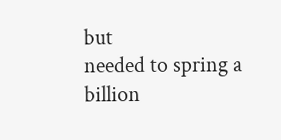but
needed to spring a billion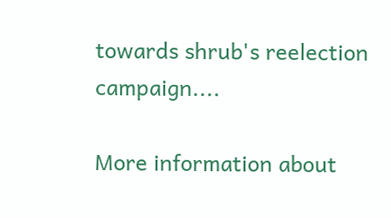towards shrub's reelection campaign....

More information about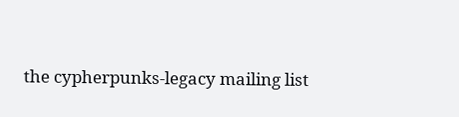the cypherpunks-legacy mailing list